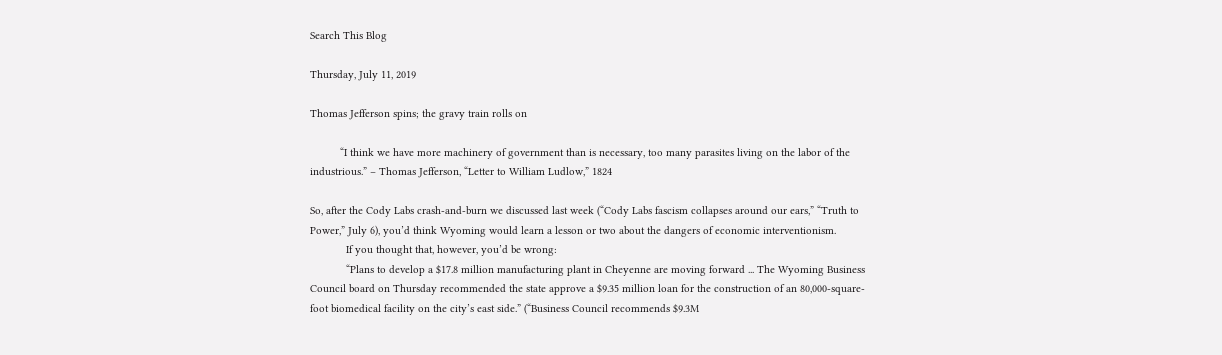Search This Blog

Thursday, July 11, 2019

Thomas Jefferson spins; the gravy train rolls on

          “I think we have more machinery of government than is necessary, too many parasites living on the labor of the industrious.” – Thomas Jefferson, “Letter to William Ludlow,” 1824

So, after the Cody Labs crash-and-burn we discussed last week (“Cody Labs fascism collapses around our ears,” “Truth to Power,” July 6), you’d think Wyoming would learn a lesson or two about the dangers of economic interventionism.
            If you thought that, however, you’d be wrong:
            “Plans to develop a $17.8 million manufacturing plant in Cheyenne are moving forward ... The Wyoming Business Council board on Thursday recommended the state approve a $9.35 million loan for the construction of an 80,000-square-foot biomedical facility on the city’s east side.” (“Business Council recommends $9.3M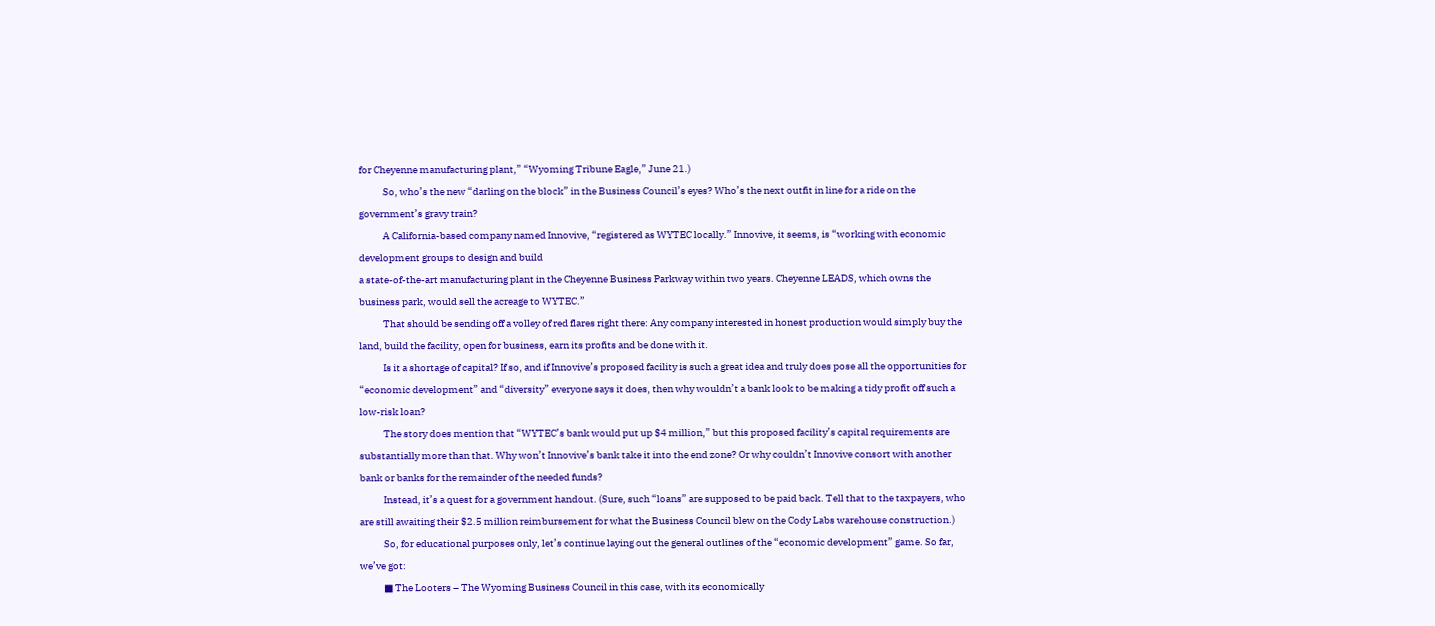for Cheyenne manufacturing plant,” “Wyoming Tribune Eagle,” June 21.)
            So, who’s the new “darling on the block” in the Business Council’s eyes? Who’s the next outfit in line for a ride on the government’s gravy train?
            A California-based company named Innovive, “registered as WYTEC locally.” Innovive, it seems, is “working with economic development groups to design and build
a state-of-the-art manufacturing plant in the Cheyenne Business Parkway within two years. Cheyenne LEADS, which owns the business park, would sell the acreage to WYTEC.”
            That should be sending off a volley of red flares right there: Any company interested in honest production would simply buy the land, build the facility, open for business, earn its profits and be done with it.
            Is it a shortage of capital? If so, and if Innovive’s proposed facility is such a great idea and truly does pose all the opportunities for “economic development” and “diversity” everyone says it does, then why wouldn’t a bank look to be making a tidy profit off such a low-risk loan?
            The story does mention that “WYTEC’s bank would put up $4 million,” but this proposed facility’s capital requirements are substantially more than that. Why won’t Innovive’s bank take it into the end zone? Or why couldn’t Innovive consort with another bank or banks for the remainder of the needed funds?
            Instead, it’s a quest for a government handout. (Sure, such “loans” are supposed to be paid back. Tell that to the taxpayers, who are still awaiting their $2.5 million reimbursement for what the Business Council blew on the Cody Labs warehouse construction.)
            So, for educational purposes only, let’s continue laying out the general outlines of the “economic development” game. So far, we’ve got:
            ■ The Looters – The Wyoming Business Council in this case, with its economically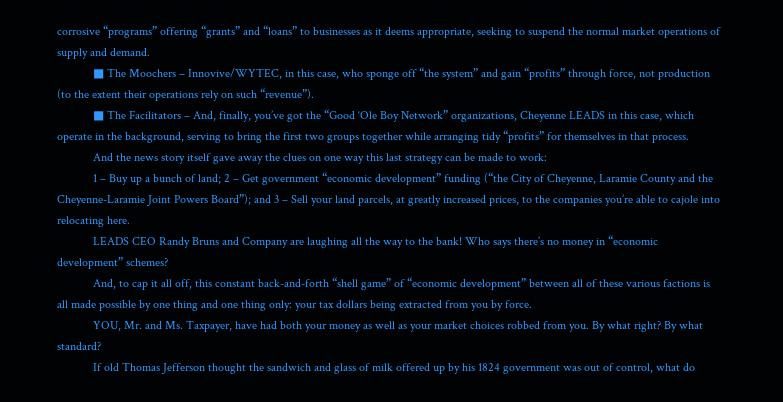corrosive “programs” offering “grants” and “loans” to businesses as it deems appropriate, seeking to suspend the normal market operations of supply and demand.
            ■ The Moochers – Innovive/WYTEC, in this case, who sponge off “the system” and gain “profits” through force, not production (to the extent their operations rely on such “revenue”).
            ■ The Facilitators – And, finally, you’ve got the “Good ‘Ole Boy Network” organizations, Cheyenne LEADS in this case, which operate in the background, serving to bring the first two groups together while arranging tidy “profits” for themselves in that process.
            And the news story itself gave away the clues on one way this last strategy can be made to work:
            1 – Buy up a bunch of land; 2 – Get government “economic development” funding (“the City of Cheyenne, Laramie County and the Cheyenne-Laramie Joint Powers Board”); and 3 – Sell your land parcels, at greatly increased prices, to the companies you’re able to cajole into relocating here.
            LEADS CEO Randy Bruns and Company are laughing all the way to the bank! Who says there’s no money in “economic development” schemes?
            And, to cap it all off, this constant back-and-forth “shell game” of “economic development” between all of these various factions is all made possible by one thing and one thing only: your tax dollars being extracted from you by force.
            YOU, Mr. and Ms. Taxpayer, have had both your money as well as your market choices robbed from you. By what right? By what standard?
            If old Thomas Jefferson thought the sandwich and glass of milk offered up by his 1824 government was out of control, what do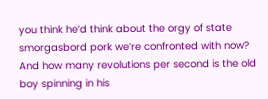you think he’d think about the orgy of state smorgasbord pork we’re confronted with now? And how many revolutions per second is the old boy spinning in his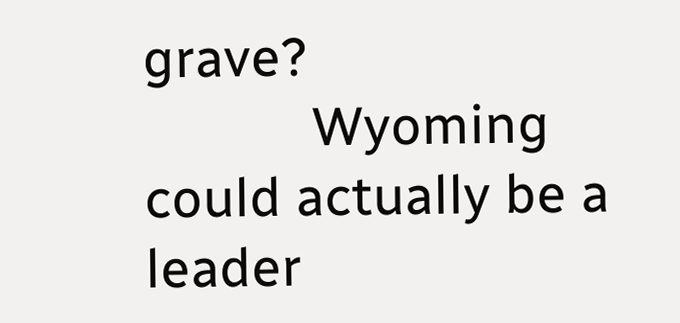grave?
            Wyoming could actually be a leader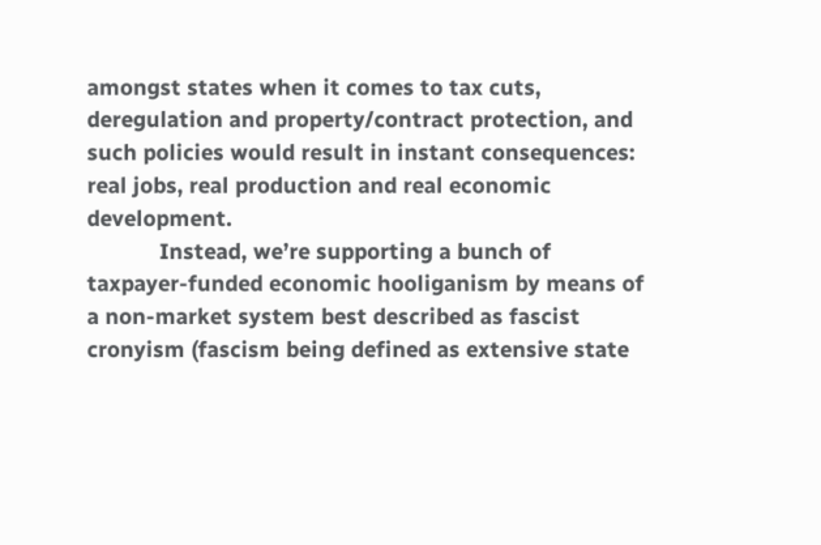amongst states when it comes to tax cuts, deregulation and property/contract protection, and such policies would result in instant consequences: real jobs, real production and real economic development.
            Instead, we’re supporting a bunch of taxpayer-funded economic hooliganism by means of a non-market system best described as fascist cronyism (fascism being defined as extensive state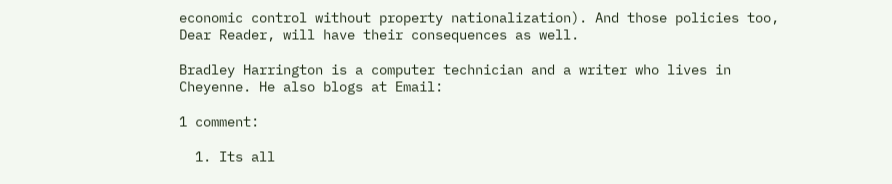economic control without property nationalization). And those policies too, Dear Reader, will have their consequences as well.

Bradley Harrington is a computer technician and a writer who lives in Cheyenne. He also blogs at Email:

1 comment:

  1. Its all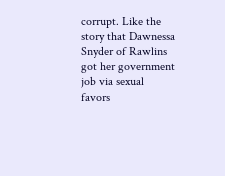corrupt. Like the story that Dawnessa Snyder of Rawlins got her government job via sexual favors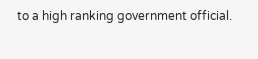to a high ranking government official.